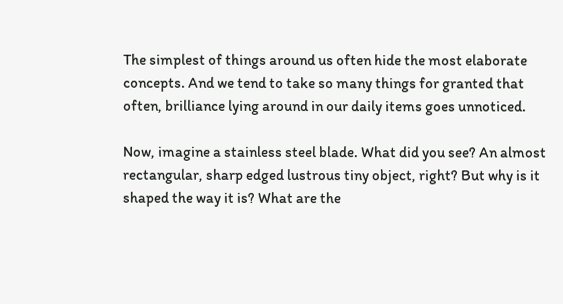The simplest of things around us often hide the most elaborate concepts. And we tend to take so many things for granted that often, brilliance lying around in our daily items goes unnoticed.

Now, imagine a stainless steel blade. What did you see? An almost rectangular, sharp edged lustrous tiny object, right? But why is it shaped the way it is? What are the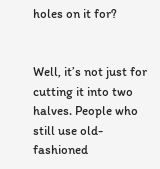holes on it for?


Well, it’s not just for cutting it into two halves. People who still use old-fashioned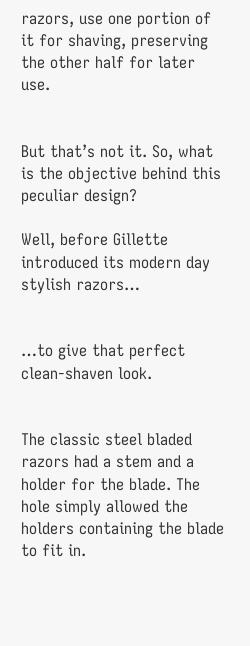razors, use one portion of it for shaving, preserving the other half for later use.


But that’s not it. So, what is the objective behind this peculiar design?

Well, before Gillette introduced its modern day stylish razors…


…to give that perfect clean-shaven look.


The classic steel bladed razors had a stem and a holder for the blade. The hole simply allowed the holders containing the blade to fit in.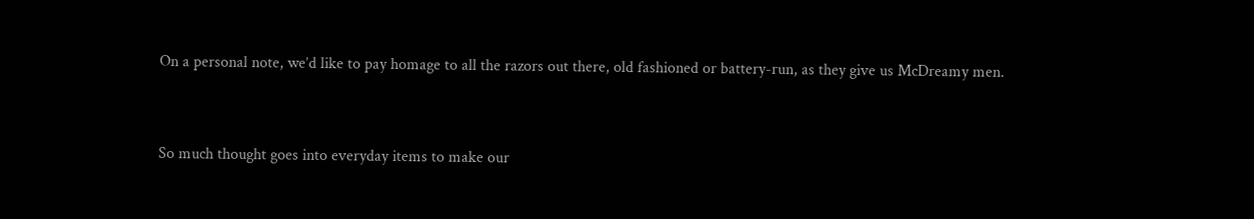On a personal note, we’d like to pay homage to all the razors out there, old fashioned or battery-run, as they give us McDreamy men.


So much thought goes into everyday items to make our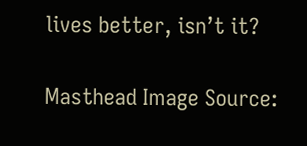lives better, isn’t it?

Masthead Image Source: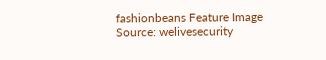fashionbeans Feature Image Source: welivesecurity